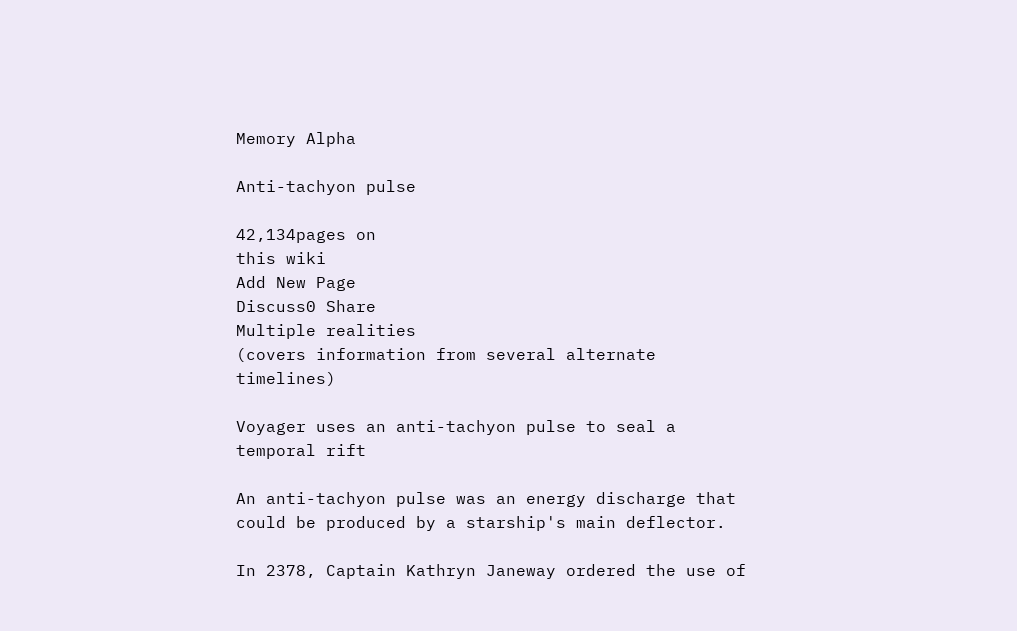Memory Alpha

Anti-tachyon pulse

42,134pages on
this wiki
Add New Page
Discuss0 Share
Multiple realities
(covers information from several alternate timelines)

Voyager uses an anti-tachyon pulse to seal a temporal rift

An anti-tachyon pulse was an energy discharge that could be produced by a starship's main deflector.

In 2378, Captain Kathryn Janeway ordered the use of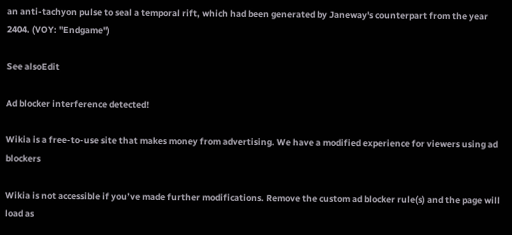an anti-tachyon pulse to seal a temporal rift, which had been generated by Janeway's counterpart from the year 2404. (VOY: "Endgame")

See alsoEdit

Ad blocker interference detected!

Wikia is a free-to-use site that makes money from advertising. We have a modified experience for viewers using ad blockers

Wikia is not accessible if you’ve made further modifications. Remove the custom ad blocker rule(s) and the page will load as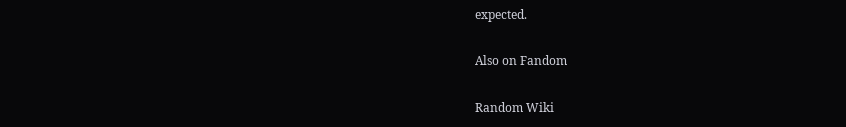expected.

Also on Fandom

Random Wiki